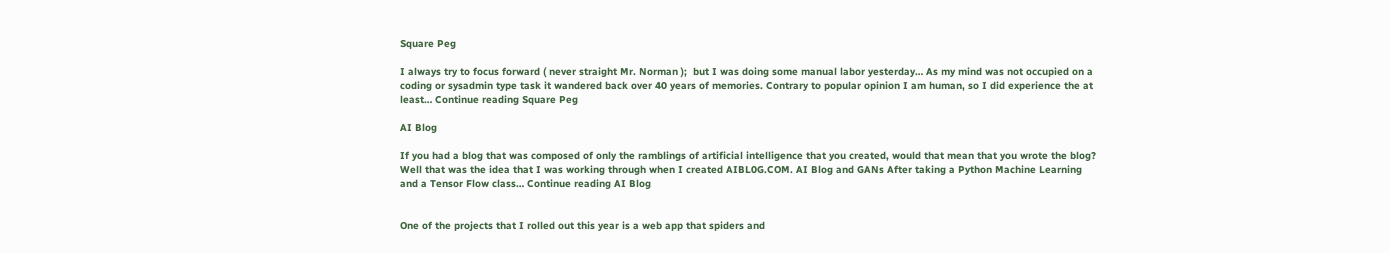Square Peg

I always try to focus forward ( never straight Mr. Norman );  but I was doing some manual labor yesterday… As my mind was not occupied on a coding or sysadmin type task it wandered back over 40 years of memories. Contrary to popular opinion I am human, so I did experience the at least… Continue reading Square Peg

AI Blog

If you had a blog that was composed of only the ramblings of artificial intelligence that you created, would that mean that you wrote the blog? Well that was the idea that I was working through when I created AIBL0G.COM. AI Blog and GANs After taking a Python Machine Learning and a Tensor Flow class… Continue reading AI Blog


One of the projects that I rolled out this year is a web app that spiders and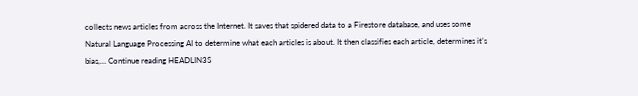collects news articles from across the Internet. It saves that spidered data to a Firestore database, and uses some Natural Language Processing AI to determine what each articles is about. It then classifies each article, determines it’s bias,… Continue reading HEADLIN3S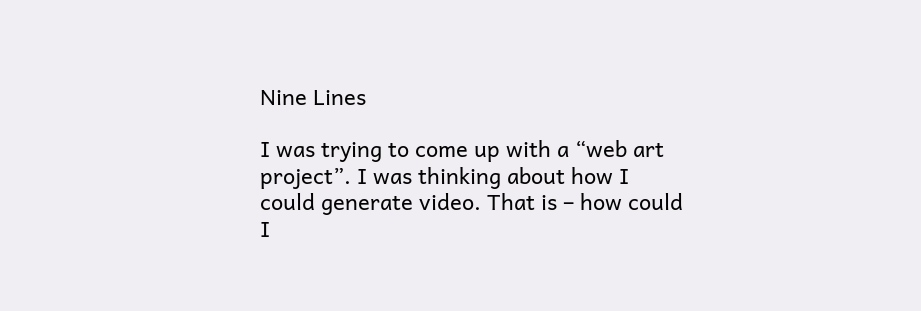Nine Lines

I was trying to come up with a “web art project”. I was thinking about how I could generate video. That is – how could I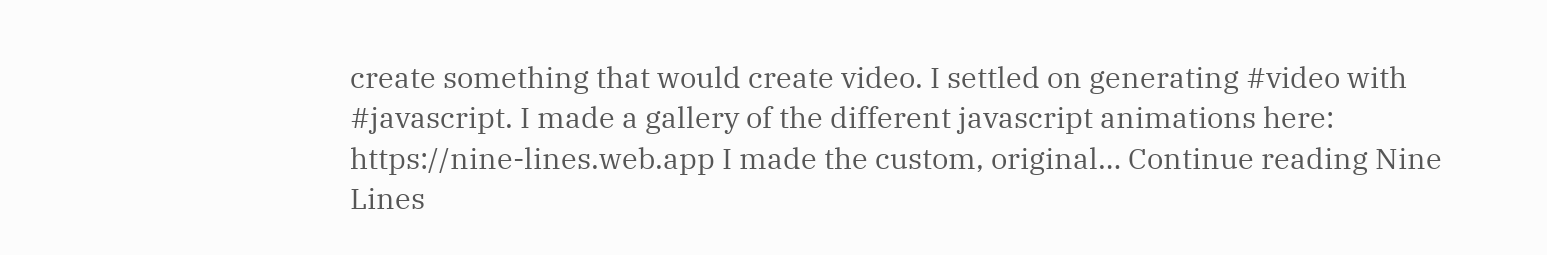create something that would create video. I settled on generating #video with #javascript. I made a gallery of the different javascript animations here: https://nine-lines.web.app I made the custom, original… Continue reading Nine Lines